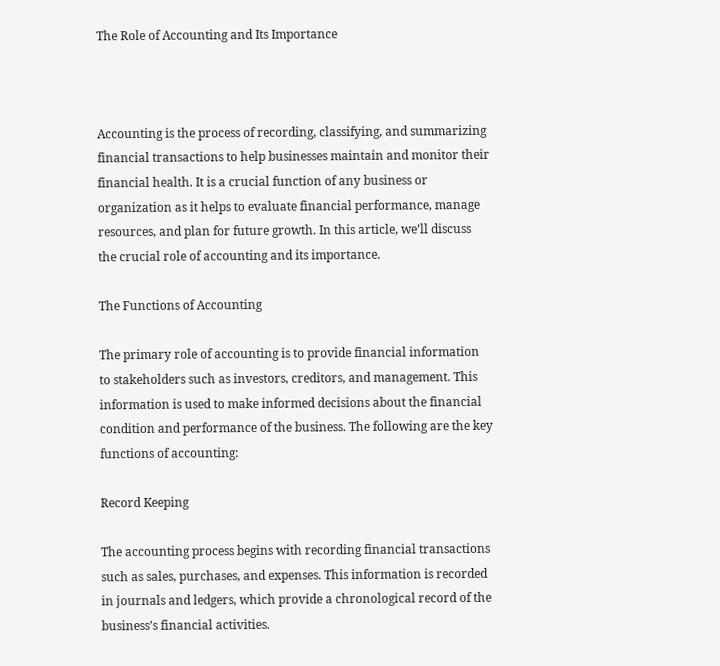The Role of Accounting and Its Importance



Accounting is the process of recording, classifying, and summarizing financial transactions to help businesses maintain and monitor their financial health. It is a crucial function of any business or organization as it helps to evaluate financial performance, manage resources, and plan for future growth. In this article, we’ll discuss the crucial role of accounting and its importance.

The Functions of Accounting

The primary role of accounting is to provide financial information to stakeholders such as investors, creditors, and management. This information is used to make informed decisions about the financial condition and performance of the business. The following are the key functions of accounting:

Record Keeping

The accounting process begins with recording financial transactions such as sales, purchases, and expenses. This information is recorded in journals and ledgers, which provide a chronological record of the business’s financial activities.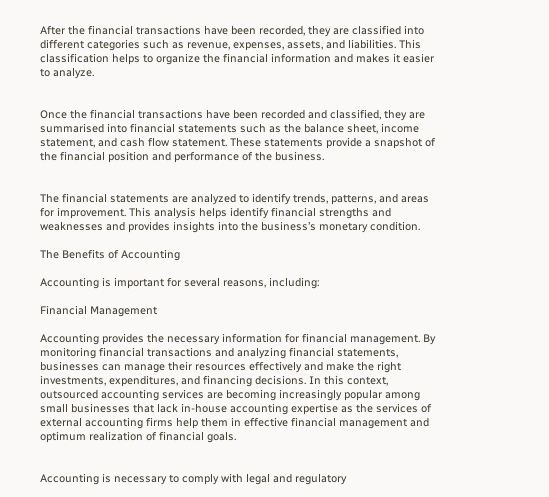After the financial transactions have been recorded, they are classified into different categories such as revenue, expenses, assets, and liabilities. This classification helps to organize the financial information and makes it easier to analyze.


Once the financial transactions have been recorded and classified, they are summarised into financial statements such as the balance sheet, income statement, and cash flow statement. These statements provide a snapshot of the financial position and performance of the business.


The financial statements are analyzed to identify trends, patterns, and areas for improvement. This analysis helps identify financial strengths and weaknesses and provides insights into the business’s monetary condition.

The Benefits of Accounting

Accounting is important for several reasons, including:

Financial Management

Accounting provides the necessary information for financial management. By monitoring financial transactions and analyzing financial statements, businesses can manage their resources effectively and make the right investments, expenditures, and financing decisions. In this context, outsourced accounting services are becoming increasingly popular among small businesses that lack in-house accounting expertise as the services of external accounting firms help them in effective financial management and optimum realization of financial goals.


Accounting is necessary to comply with legal and regulatory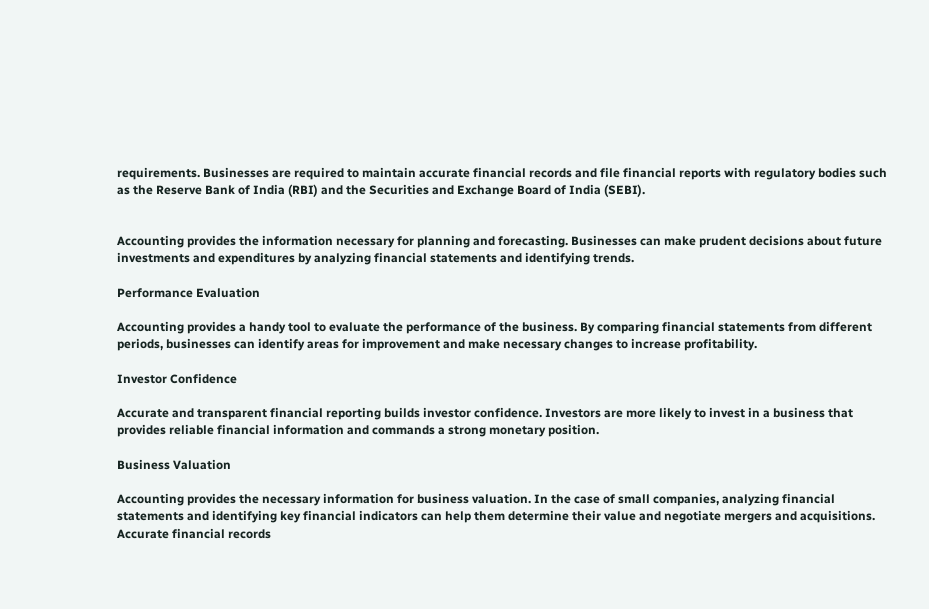requirements. Businesses are required to maintain accurate financial records and file financial reports with regulatory bodies such as the Reserve Bank of India (RBI) and the Securities and Exchange Board of India (SEBI).


Accounting provides the information necessary for planning and forecasting. Businesses can make prudent decisions about future investments and expenditures by analyzing financial statements and identifying trends.

Performance Evaluation

Accounting provides a handy tool to evaluate the performance of the business. By comparing financial statements from different periods, businesses can identify areas for improvement and make necessary changes to increase profitability.

Investor Confidence

Accurate and transparent financial reporting builds investor confidence. Investors are more likely to invest in a business that provides reliable financial information and commands a strong monetary position.

Business Valuation

Accounting provides the necessary information for business valuation. In the case of small companies, analyzing financial statements and identifying key financial indicators can help them determine their value and negotiate mergers and acquisitions. Accurate financial records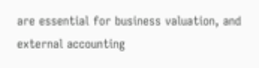are essential for business valuation, and external accounting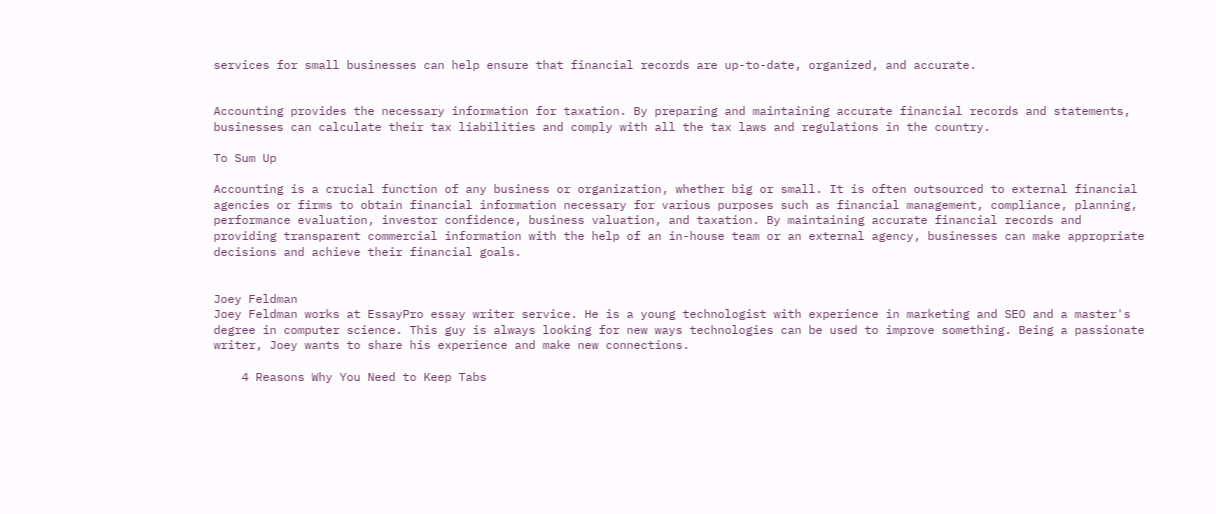services for small businesses can help ensure that financial records are up-to-date, organized, and accurate.


Accounting provides the necessary information for taxation. By preparing and maintaining accurate financial records and statements, businesses can calculate their tax liabilities and comply with all the tax laws and regulations in the country.

To Sum Up

Accounting is a crucial function of any business or organization, whether big or small. It is often outsourced to external financial agencies or firms to obtain financial information necessary for various purposes such as financial management, compliance, planning, performance evaluation, investor confidence, business valuation, and taxation. By maintaining accurate financial records and providing transparent commercial information with the help of an in-house team or an external agency, businesses can make appropriate decisions and achieve their financial goals.


Joey Feldman
Joey Feldman works at EssayPro essay writer service. He is a young technologist with experience in marketing and SEO and a master's degree in computer science. This guy is always looking for new ways technologies can be used to improve something. Being a passionate writer, Joey wants to share his experience and make new connections.

    4 Reasons Why You Need to Keep Tabs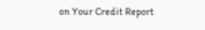on Your Credit Report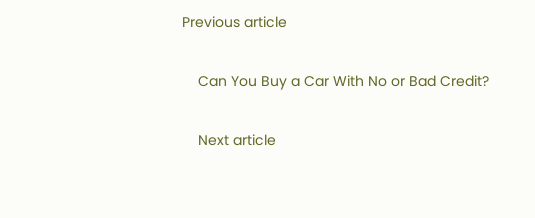Previous article

    Can You Buy a Car With No or Bad Credit?

    Next article